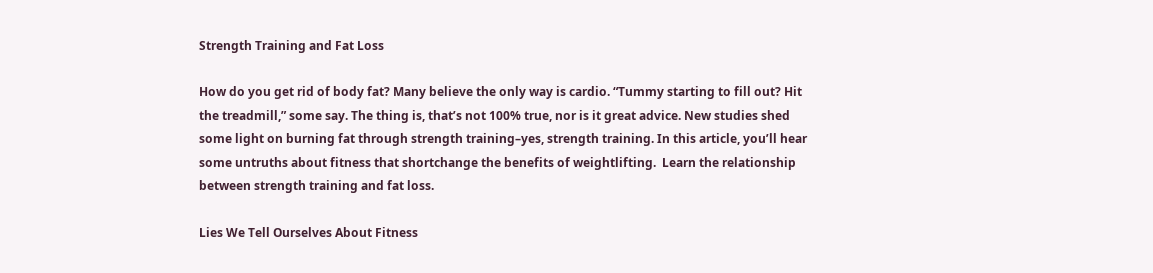Strength Training and Fat Loss

How do you get rid of body fat? Many believe the only way is cardio. “Tummy starting to fill out? Hit the treadmill,” some say. The thing is, that’s not 100% true, nor is it great advice. New studies shed some light on burning fat through strength training–yes, strength training. In this article, you’ll hear some untruths about fitness that shortchange the benefits of weightlifting.  Learn the relationship between strength training and fat loss.

Lies We Tell Ourselves About Fitness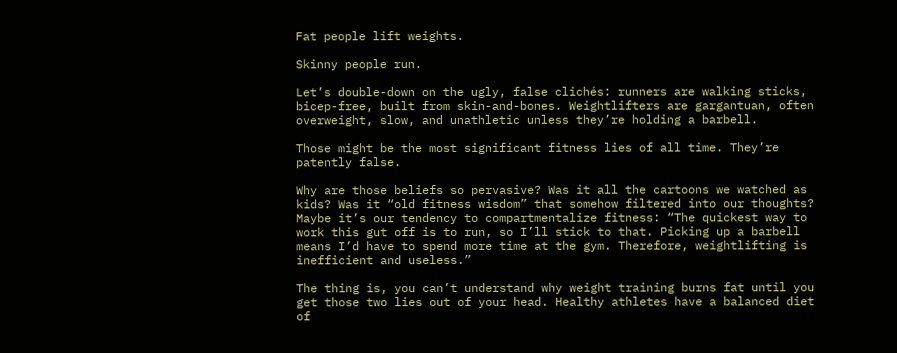Fat people lift weights.

Skinny people run.

Let’s double-down on the ugly, false clichés: runners are walking sticks, bicep-free, built from skin-and-bones. Weightlifters are gargantuan, often overweight, slow, and unathletic unless they’re holding a barbell.

Those might be the most significant fitness lies of all time. They’re patently false.

Why are those beliefs so pervasive? Was it all the cartoons we watched as kids? Was it “old fitness wisdom” that somehow filtered into our thoughts? Maybe it’s our tendency to compartmentalize fitness: “The quickest way to work this gut off is to run, so I’ll stick to that. Picking up a barbell means I’d have to spend more time at the gym. Therefore, weightlifting is inefficient and useless.”

The thing is, you can’t understand why weight training burns fat until you get those two lies out of your head. Healthy athletes have a balanced diet of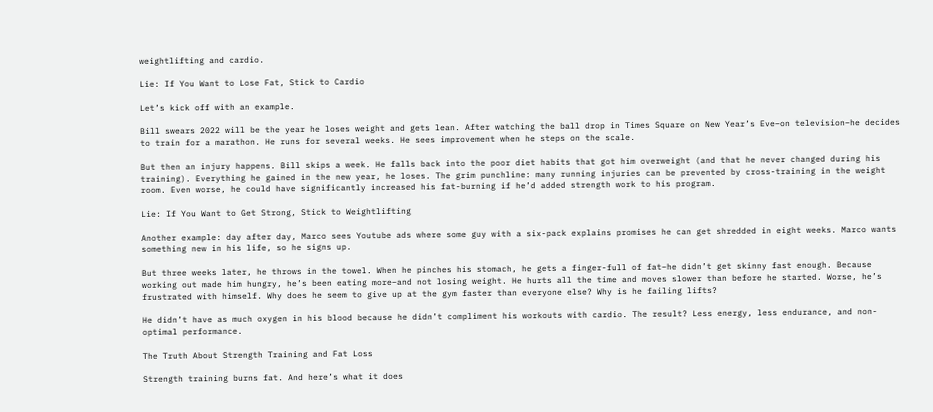weightlifting and cardio.

Lie: If You Want to Lose Fat, Stick to Cardio

Let’s kick off with an example.

Bill swears 2022 will be the year he loses weight and gets lean. After watching the ball drop in Times Square on New Year’s Eve–on television–he decides to train for a marathon. He runs for several weeks. He sees improvement when he steps on the scale.

But then an injury happens. Bill skips a week. He falls back into the poor diet habits that got him overweight (and that he never changed during his training). Everything he gained in the new year, he loses. The grim punchline: many running injuries can be prevented by cross-training in the weight room. Even worse, he could have significantly increased his fat-burning if he’d added strength work to his program.

Lie: If You Want to Get Strong, Stick to Weightlifting

Another example: day after day, Marco sees Youtube ads where some guy with a six-pack explains promises he can get shredded in eight weeks. Marco wants something new in his life, so he signs up.

But three weeks later, he throws in the towel. When he pinches his stomach, he gets a finger-full of fat–he didn’t get skinny fast enough. Because working out made him hungry, he’s been eating more–and not losing weight. He hurts all the time and moves slower than before he started. Worse, he’s frustrated with himself. Why does he seem to give up at the gym faster than everyone else? Why is he failing lifts?

He didn’t have as much oxygen in his blood because he didn’t compliment his workouts with cardio. The result? Less energy, less endurance, and non-optimal performance.

The Truth About Strength Training and Fat Loss

Strength training burns fat. And here’s what it does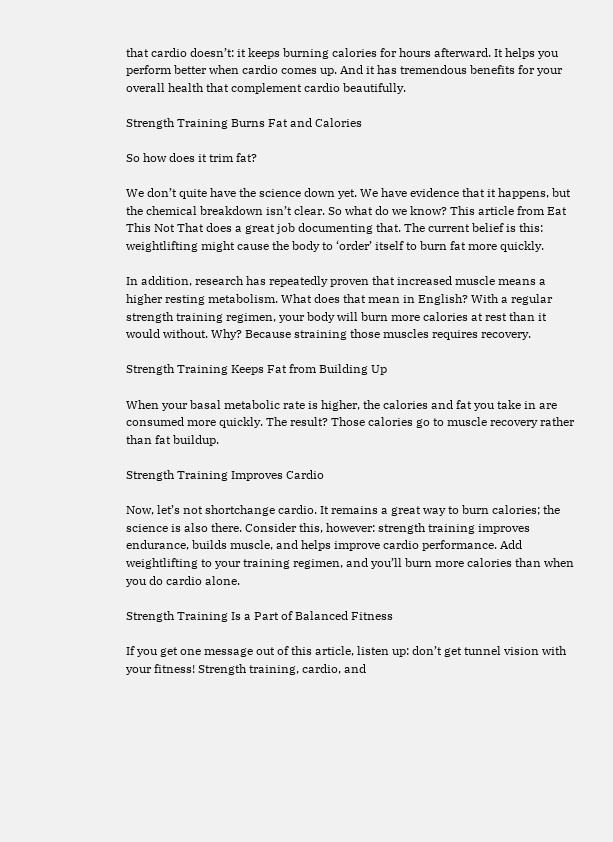that cardio doesn’t: it keeps burning calories for hours afterward. It helps you perform better when cardio comes up. And it has tremendous benefits for your overall health that complement cardio beautifully.

Strength Training Burns Fat and Calories

So how does it trim fat?

We don’t quite have the science down yet. We have evidence that it happens, but the chemical breakdown isn’t clear. So what do we know? This article from Eat This Not That does a great job documenting that. The current belief is this: weightlifting might cause the body to ‘order’ itself to burn fat more quickly.

In addition, research has repeatedly proven that increased muscle means a higher resting metabolism. What does that mean in English? With a regular strength training regimen, your body will burn more calories at rest than it would without. Why? Because straining those muscles requires recovery.

Strength Training Keeps Fat from Building Up

When your basal metabolic rate is higher, the calories and fat you take in are consumed more quickly. The result? Those calories go to muscle recovery rather than fat buildup.

Strength Training Improves Cardio

Now, let’s not shortchange cardio. It remains a great way to burn calories; the science is also there. Consider this, however: strength training improves endurance, builds muscle, and helps improve cardio performance. Add weightlifting to your training regimen, and you’ll burn more calories than when you do cardio alone.

Strength Training Is a Part of Balanced Fitness

If you get one message out of this article, listen up: don’t get tunnel vision with your fitness! Strength training, cardio, and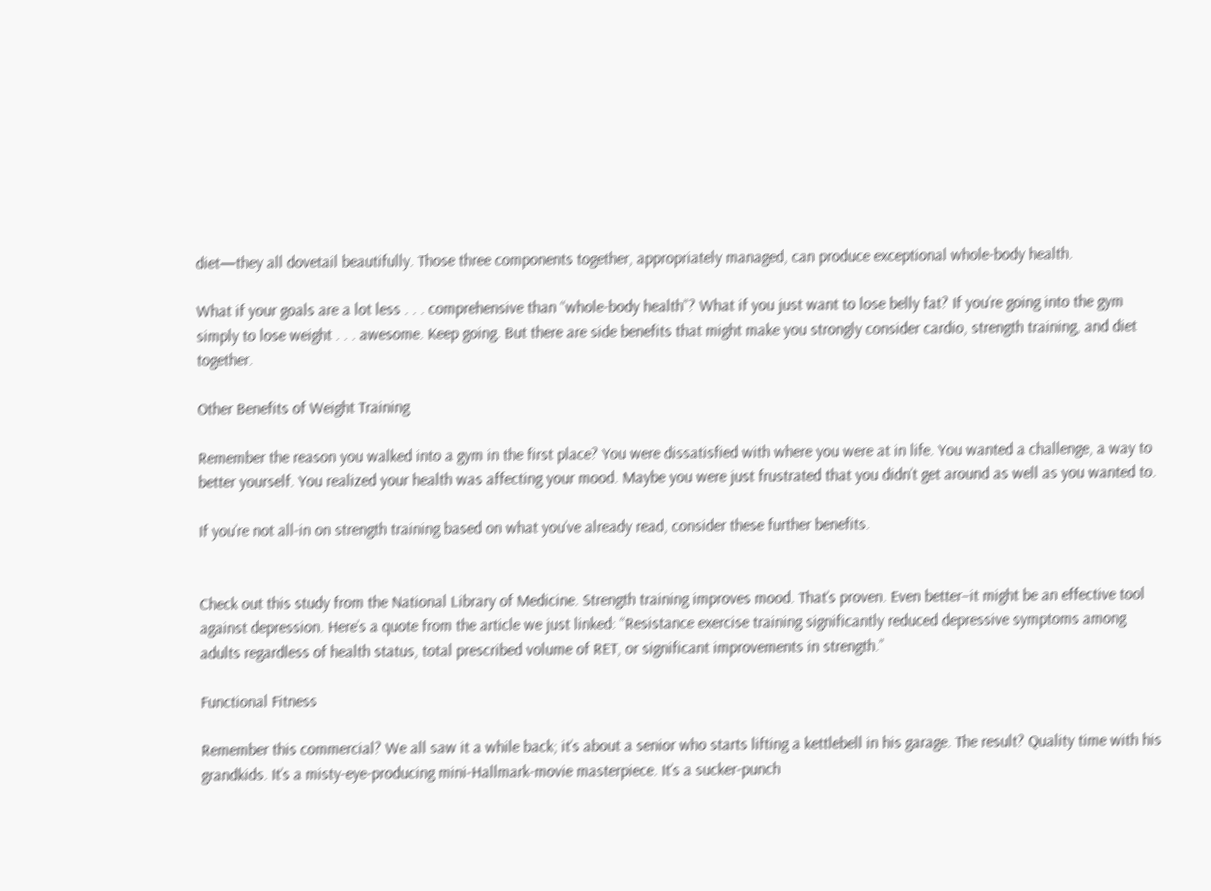diet—they all dovetail beautifully. Those three components together, appropriately managed, can produce exceptional whole-body health.

What if your goals are a lot less . . . comprehensive than “whole-body health”? What if you just want to lose belly fat? If you’re going into the gym simply to lose weight . . . awesome. Keep going. But there are side benefits that might make you strongly consider cardio, strength training, and diet together.

Other Benefits of Weight Training

Remember the reason you walked into a gym in the first place? You were dissatisfied with where you were at in life. You wanted a challenge, a way to better yourself. You realized your health was affecting your mood. Maybe you were just frustrated that you didn’t get around as well as you wanted to.

If you’re not all-in on strength training based on what you’ve already read, consider these further benefits.


Check out this study from the National Library of Medicine. Strength training improves mood. That’s proven. Even better–it might be an effective tool against depression. Here’s a quote from the article we just linked: “Resistance exercise training significantly reduced depressive symptoms among adults regardless of health status, total prescribed volume of RET, or significant improvements in strength.”

Functional Fitness

Remember this commercial? We all saw it a while back; it’s about a senior who starts lifting a kettlebell in his garage. The result? Quality time with his grandkids. It’s a misty-eye-producing mini-Hallmark-movie masterpiece. It’s a sucker-punch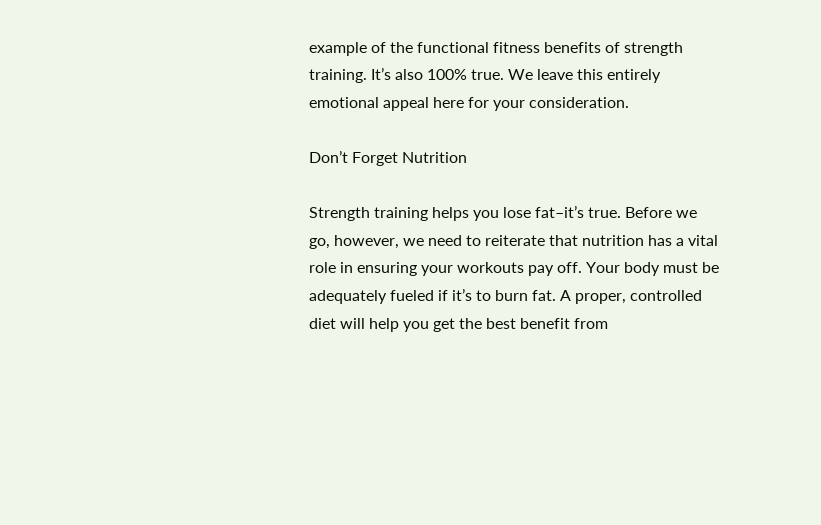example of the functional fitness benefits of strength training. It’s also 100% true. We leave this entirely emotional appeal here for your consideration.

Don’t Forget Nutrition

Strength training helps you lose fat–it’s true. Before we go, however, we need to reiterate that nutrition has a vital role in ensuring your workouts pay off. Your body must be adequately fueled if it’s to burn fat. A proper, controlled diet will help you get the best benefit from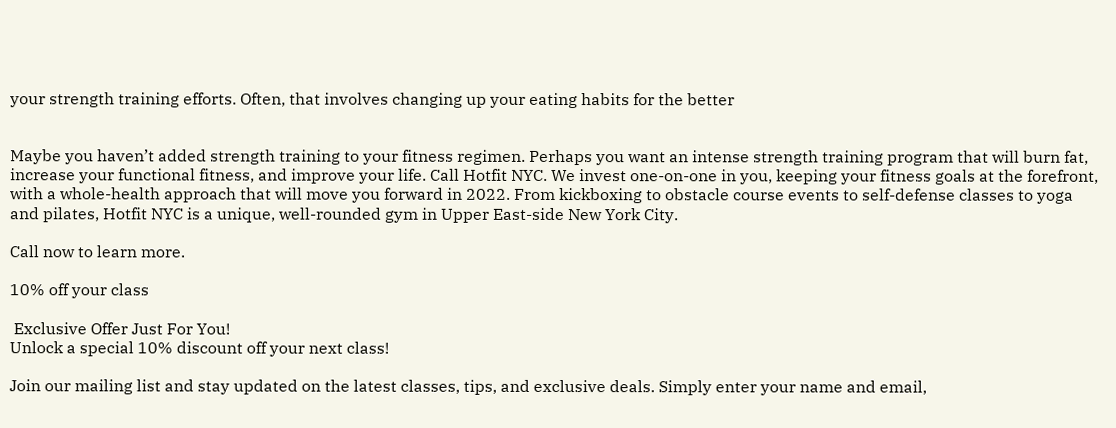your strength training efforts. Often, that involves changing up your eating habits for the better


Maybe you haven’t added strength training to your fitness regimen. Perhaps you want an intense strength training program that will burn fat, increase your functional fitness, and improve your life. Call Hotfit NYC. We invest one-on-one in you, keeping your fitness goals at the forefront, with a whole-health approach that will move you forward in 2022. From kickboxing to obstacle course events to self-defense classes to yoga and pilates, Hotfit NYC is a unique, well-rounded gym in Upper East-side New York City.

Call now to learn more.

10% off your class

 Exclusive Offer Just For You!
Unlock a special 10% discount off your next class!

Join our mailing list and stay updated on the latest classes, tips, and exclusive deals. Simply enter your name and email,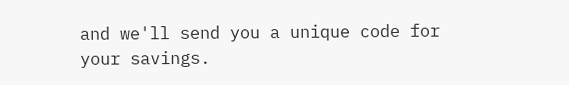and we'll send you a unique code for your savings.